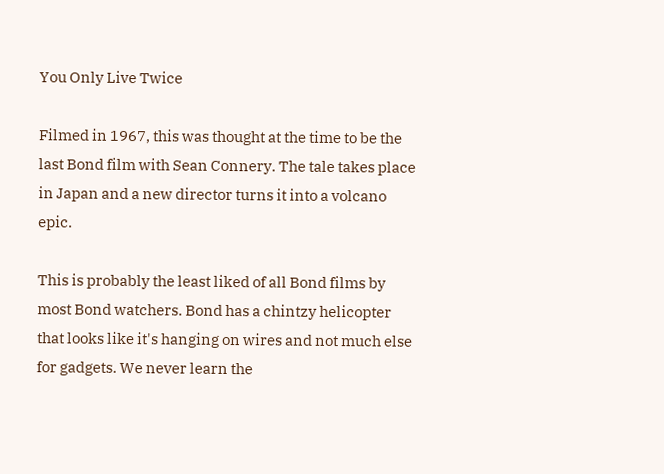You Only Live Twice

Filmed in 1967, this was thought at the time to be the last Bond film with Sean Connery. The tale takes place in Japan and a new director turns it into a volcano epic.

This is probably the least liked of all Bond films by most Bond watchers. Bond has a chintzy helicopter that looks like it's hanging on wires and not much else for gadgets. We never learn the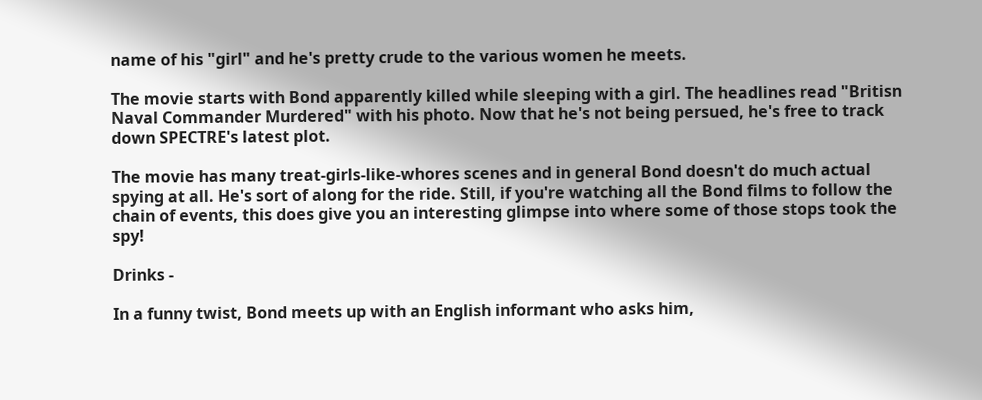name of his "girl" and he's pretty crude to the various women he meets.

The movie starts with Bond apparently killed while sleeping with a girl. The headlines read "Britisn Naval Commander Murdered" with his photo. Now that he's not being persued, he's free to track down SPECTRE's latest plot.

The movie has many treat-girls-like-whores scenes and in general Bond doesn't do much actual spying at all. He's sort of along for the ride. Still, if you're watching all the Bond films to follow the chain of events, this does give you an interesting glimpse into where some of those stops took the spy!

Drinks -

In a funny twist, Bond meets up with an English informant who asks him,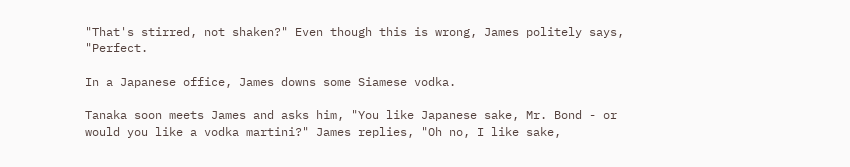"That's stirred, not shaken?" Even though this is wrong, James politely says, "Perfect.

In a Japanese office, James downs some Siamese vodka.

Tanaka soon meets James and asks him, "You like Japanese sake, Mr. Bond - or would you like a vodka martini?" James replies, "Oh no, I like sake,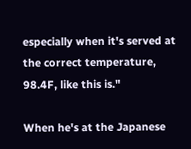especially when it's served at the correct temperature, 98.4F, like this is."

When he's at the Japanese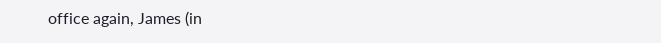office again, James (in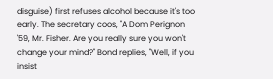disguise) first refuses alcohol because it's too early. The secretary coos, "A Dom Perignon '59, Mr. Fisher. Are you really sure you won't change your mind?" Bond replies, "Well, if you insist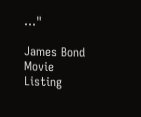..."

James Bond Movie Listing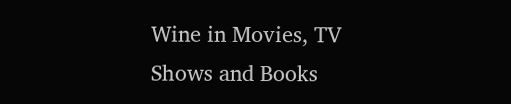Wine in Movies, TV Shows and Books